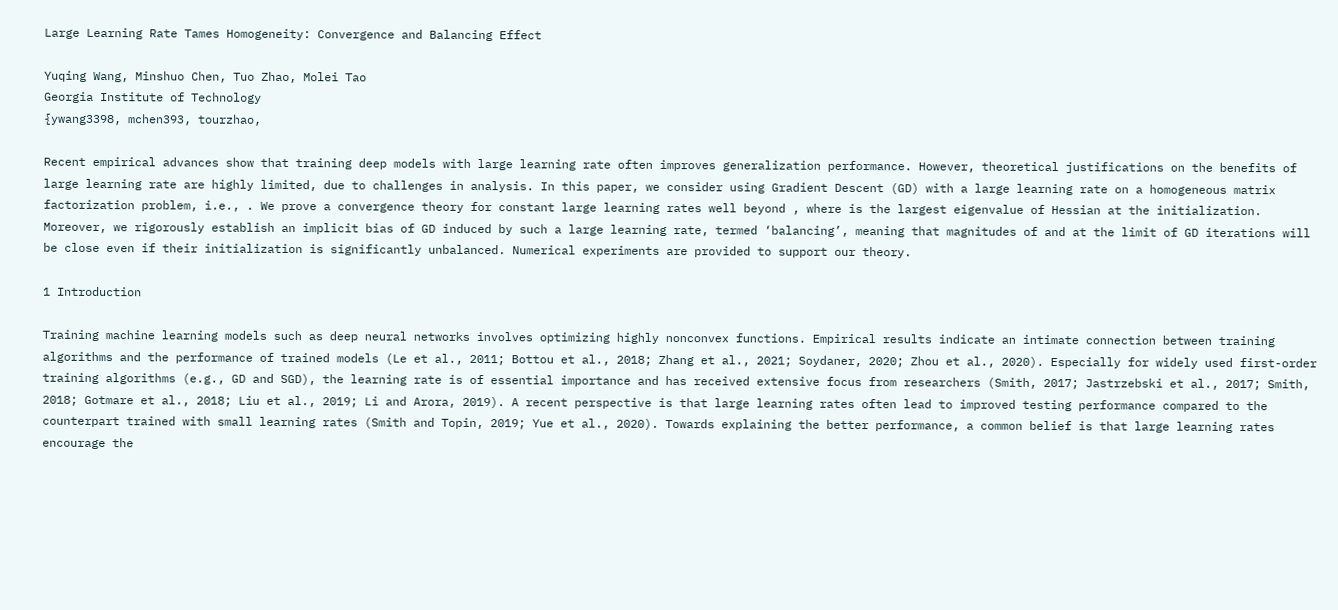Large Learning Rate Tames Homogeneity: Convergence and Balancing Effect

Yuqing Wang, Minshuo Chen, Tuo Zhao, Molei Tao
Georgia Institute of Technology
{ywang3398, mchen393, tourzhao,

Recent empirical advances show that training deep models with large learning rate often improves generalization performance. However, theoretical justifications on the benefits of large learning rate are highly limited, due to challenges in analysis. In this paper, we consider using Gradient Descent (GD) with a large learning rate on a homogeneous matrix factorization problem, i.e., . We prove a convergence theory for constant large learning rates well beyond , where is the largest eigenvalue of Hessian at the initialization. Moreover, we rigorously establish an implicit bias of GD induced by such a large learning rate, termed ‘balancing’, meaning that magnitudes of and at the limit of GD iterations will be close even if their initialization is significantly unbalanced. Numerical experiments are provided to support our theory.

1 Introduction

Training machine learning models such as deep neural networks involves optimizing highly nonconvex functions. Empirical results indicate an intimate connection between training algorithms and the performance of trained models (Le et al., 2011; Bottou et al., 2018; Zhang et al., 2021; Soydaner, 2020; Zhou et al., 2020). Especially for widely used first-order training algorithms (e.g., GD and SGD), the learning rate is of essential importance and has received extensive focus from researchers (Smith, 2017; Jastrzebski et al., 2017; Smith, 2018; Gotmare et al., 2018; Liu et al., 2019; Li and Arora, 2019). A recent perspective is that large learning rates often lead to improved testing performance compared to the counterpart trained with small learning rates (Smith and Topin, 2019; Yue et al., 2020). Towards explaining the better performance, a common belief is that large learning rates encourage the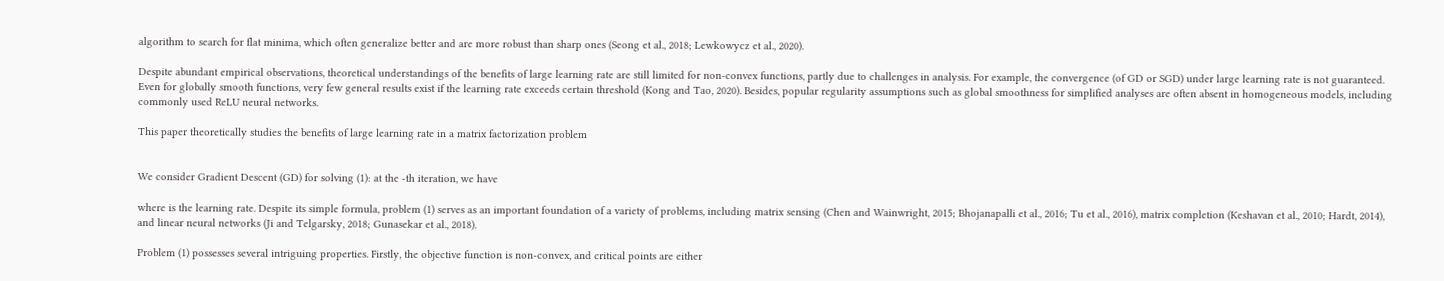algorithm to search for flat minima, which often generalize better and are more robust than sharp ones (Seong et al., 2018; Lewkowycz et al., 2020).

Despite abundant empirical observations, theoretical understandings of the benefits of large learning rate are still limited for non-convex functions, partly due to challenges in analysis. For example, the convergence (of GD or SGD) under large learning rate is not guaranteed. Even for globally smooth functions, very few general results exist if the learning rate exceeds certain threshold (Kong and Tao, 2020). Besides, popular regularity assumptions such as global smoothness for simplified analyses are often absent in homogeneous models, including commonly used ReLU neural networks.

This paper theoretically studies the benefits of large learning rate in a matrix factorization problem


We consider Gradient Descent (GD) for solving (1): at the -th iteration, we have

where is the learning rate. Despite its simple formula, problem (1) serves as an important foundation of a variety of problems, including matrix sensing (Chen and Wainwright, 2015; Bhojanapalli et al., 2016; Tu et al., 2016), matrix completion (Keshavan et al., 2010; Hardt, 2014), and linear neural networks (Ji and Telgarsky, 2018; Gunasekar et al., 2018).

Problem (1) possesses several intriguing properties. Firstly, the objective function is non-convex, and critical points are either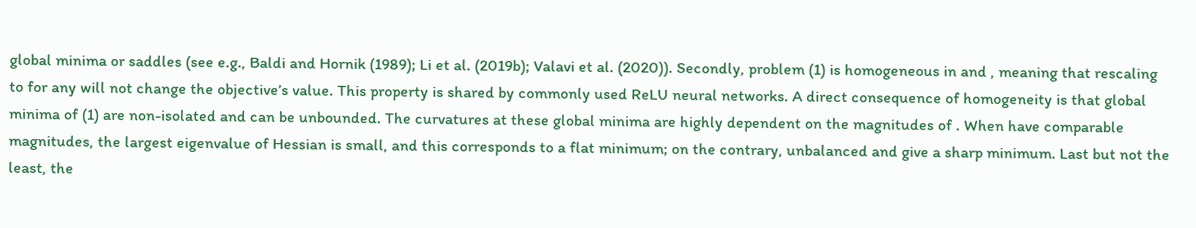global minima or saddles (see e.g., Baldi and Hornik (1989); Li et al. (2019b); Valavi et al. (2020)). Secondly, problem (1) is homogeneous in and , meaning that rescaling to for any will not change the objective’s value. This property is shared by commonly used ReLU neural networks. A direct consequence of homogeneity is that global minima of (1) are non-isolated and can be unbounded. The curvatures at these global minima are highly dependent on the magnitudes of . When have comparable magnitudes, the largest eigenvalue of Hessian is small, and this corresponds to a flat minimum; on the contrary, unbalanced and give a sharp minimum. Last but not the least, the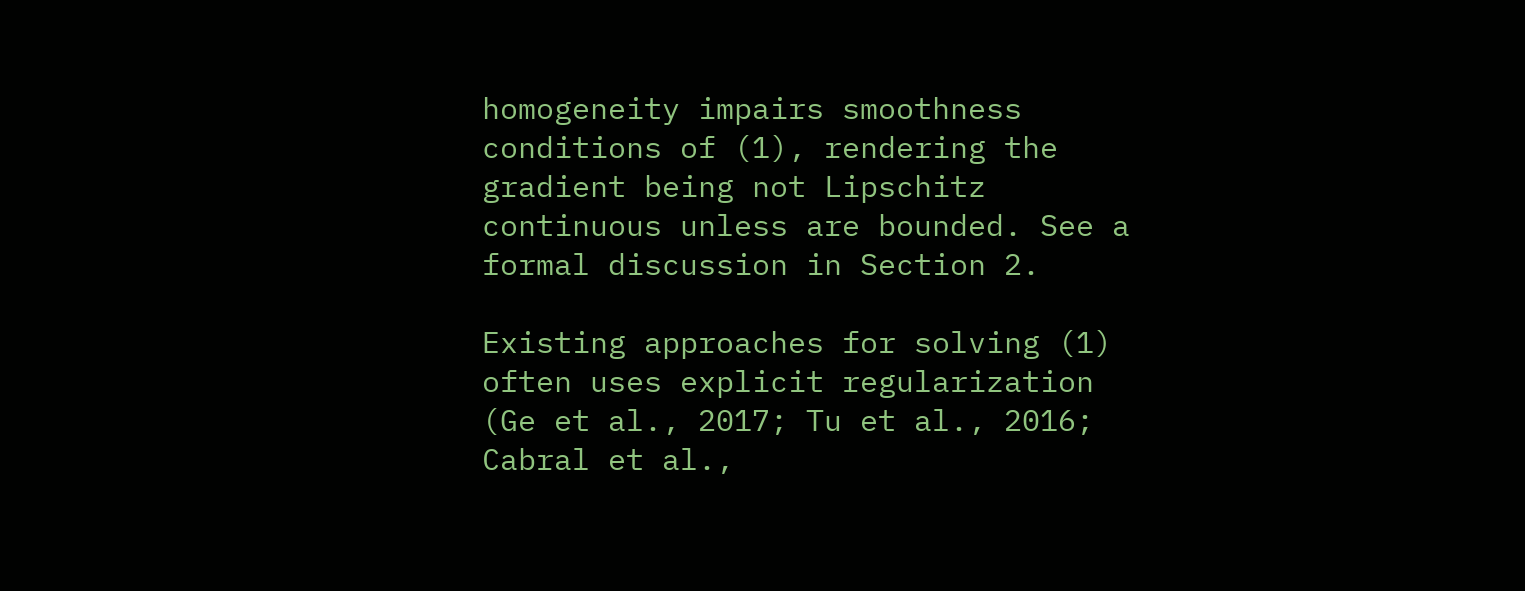homogeneity impairs smoothness conditions of (1), rendering the gradient being not Lipschitz continuous unless are bounded. See a formal discussion in Section 2.

Existing approaches for solving (1) often uses explicit regularization (Ge et al., 2017; Tu et al., 2016; Cabral et al.,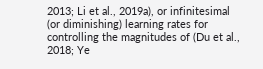2013; Li et al., 2019a), or infinitesimal (or diminishing) learning rates for controlling the magnitudes of (Du et al., 2018; Ye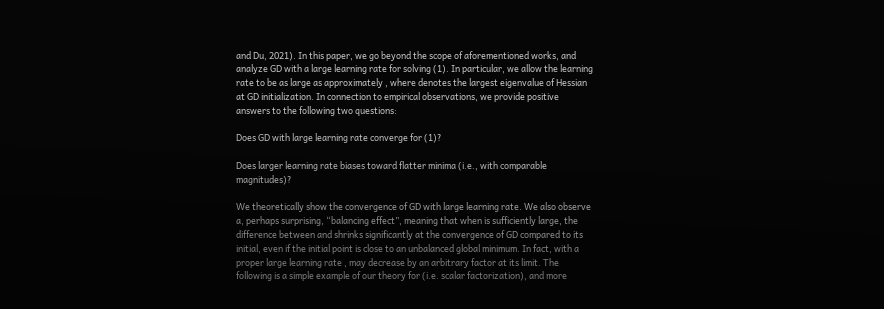and Du, 2021). In this paper, we go beyond the scope of aforementioned works, and analyze GD with a large learning rate for solving (1). In particular, we allow the learning rate to be as large as approximately , where denotes the largest eigenvalue of Hessian at GD initialization. In connection to empirical observations, we provide positive answers to the following two questions:

Does GD with large learning rate converge for (1)?

Does larger learning rate biases toward flatter minima (i.e., with comparable magnitudes)?

We theoretically show the convergence of GD with large learning rate. We also observe a, perhaps surprising, “balancing effect”, meaning that when is sufficiently large, the difference between and shrinks significantly at the convergence of GD compared to its initial, even if the initial point is close to an unbalanced global minimum. In fact, with a proper large learning rate , may decrease by an arbitrary factor at its limit. The following is a simple example of our theory for (i.e. scalar factorization), and more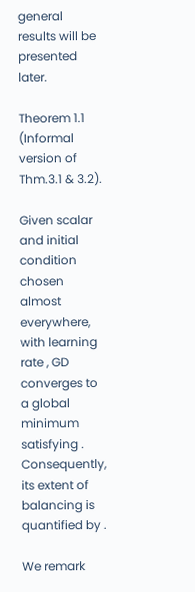general results will be presented later.

Theorem 1.1 (Informal version of Thm.3.1 & 3.2).

Given scalar and initial condition chosen almost everywhere, with learning rate , GD converges to a global minimum satisfying . Consequently, its extent of balancing is quantified by .

We remark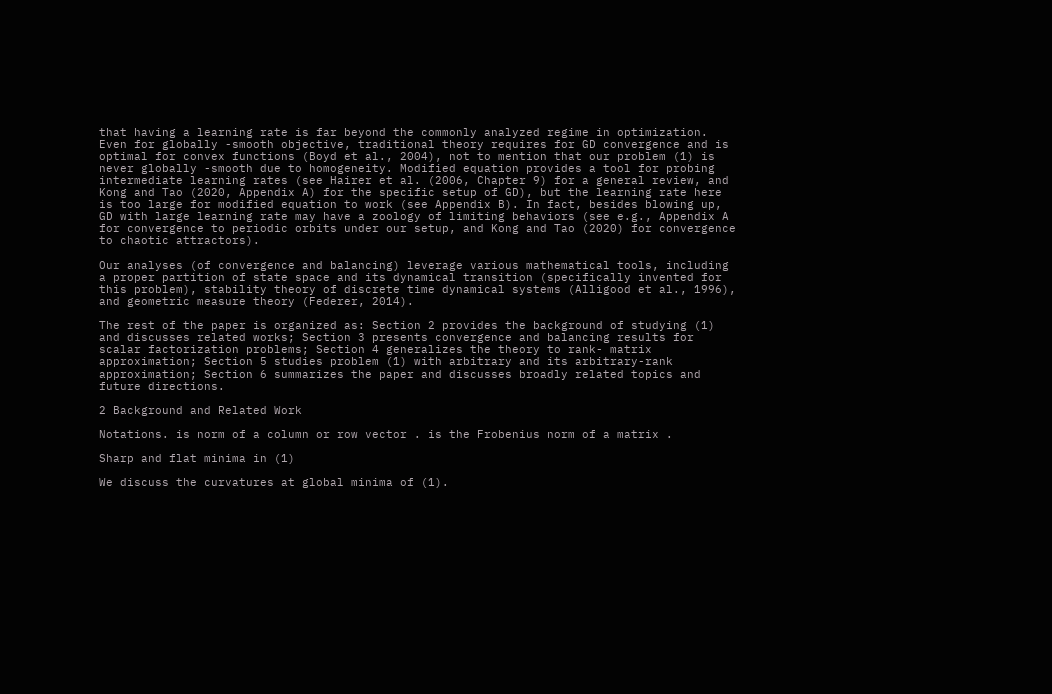that having a learning rate is far beyond the commonly analyzed regime in optimization. Even for globally -smooth objective, traditional theory requires for GD convergence and is optimal for convex functions (Boyd et al., 2004), not to mention that our problem (1) is never globally -smooth due to homogeneity. Modified equation provides a tool for probing intermediate learning rates (see Hairer et al. (2006, Chapter 9) for a general review, and Kong and Tao (2020, Appendix A) for the specific setup of GD), but the learning rate here is too large for modified equation to work (see Appendix B). In fact, besides blowing up, GD with large learning rate may have a zoology of limiting behaviors (see e.g., Appendix A for convergence to periodic orbits under our setup, and Kong and Tao (2020) for convergence to chaotic attractors).

Our analyses (of convergence and balancing) leverage various mathematical tools, including a proper partition of state space and its dynamical transition (specifically invented for this problem), stability theory of discrete time dynamical systems (Alligood et al., 1996), and geometric measure theory (Federer, 2014).

The rest of the paper is organized as: Section 2 provides the background of studying (1) and discusses related works; Section 3 presents convergence and balancing results for scalar factorization problems; Section 4 generalizes the theory to rank- matrix approximation; Section 5 studies problem (1) with arbitrary and its arbitrary-rank approximation; Section 6 summarizes the paper and discusses broadly related topics and future directions.

2 Background and Related Work

Notations. is norm of a column or row vector . is the Frobenius norm of a matrix .

Sharp and flat minima in (1)

We discuss the curvatures at global minima of (1).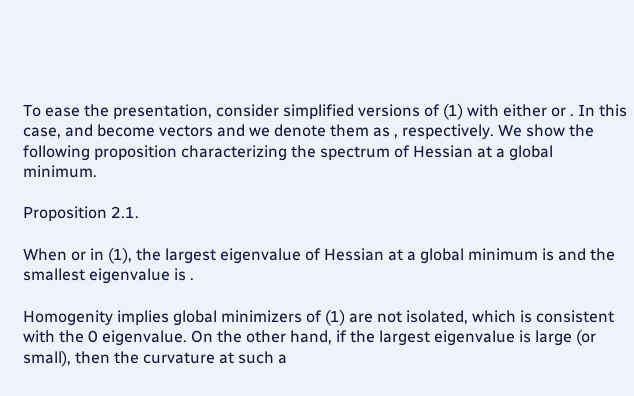To ease the presentation, consider simplified versions of (1) with either or . In this case, and become vectors and we denote them as , respectively. We show the following proposition characterizing the spectrum of Hessian at a global minimum.

Proposition 2.1.

When or in (1), the largest eigenvalue of Hessian at a global minimum is and the smallest eigenvalue is .

Homogenity implies global minimizers of (1) are not isolated, which is consistent with the 0 eigenvalue. On the other hand, if the largest eigenvalue is large (or small), then the curvature at such a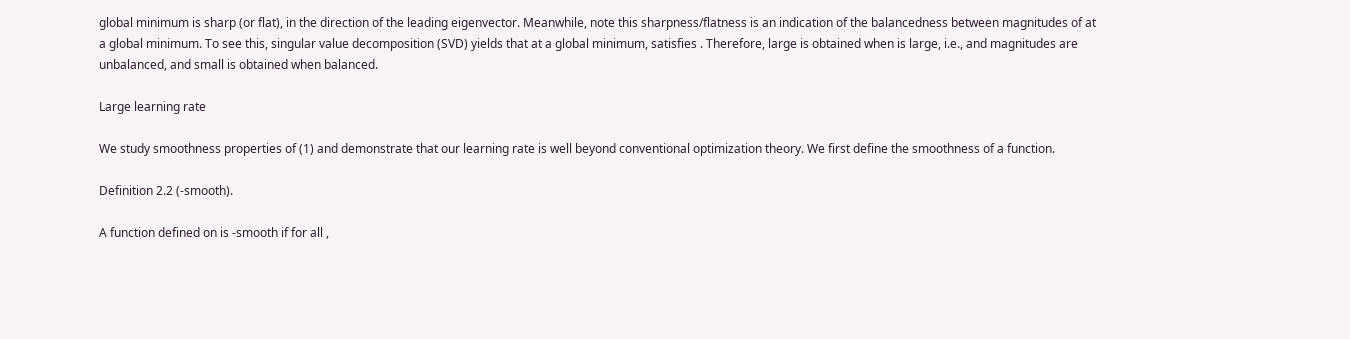global minimum is sharp (or flat), in the direction of the leading eigenvector. Meanwhile, note this sharpness/flatness is an indication of the balancedness between magnitudes of at a global minimum. To see this, singular value decomposition (SVD) yields that at a global minimum, satisfies . Therefore, large is obtained when is large, i.e., and magnitudes are unbalanced, and small is obtained when balanced.

Large learning rate

We study smoothness properties of (1) and demonstrate that our learning rate is well beyond conventional optimization theory. We first define the smoothness of a function.

Definition 2.2 (-smooth).

A function defined on is -smooth if for all ,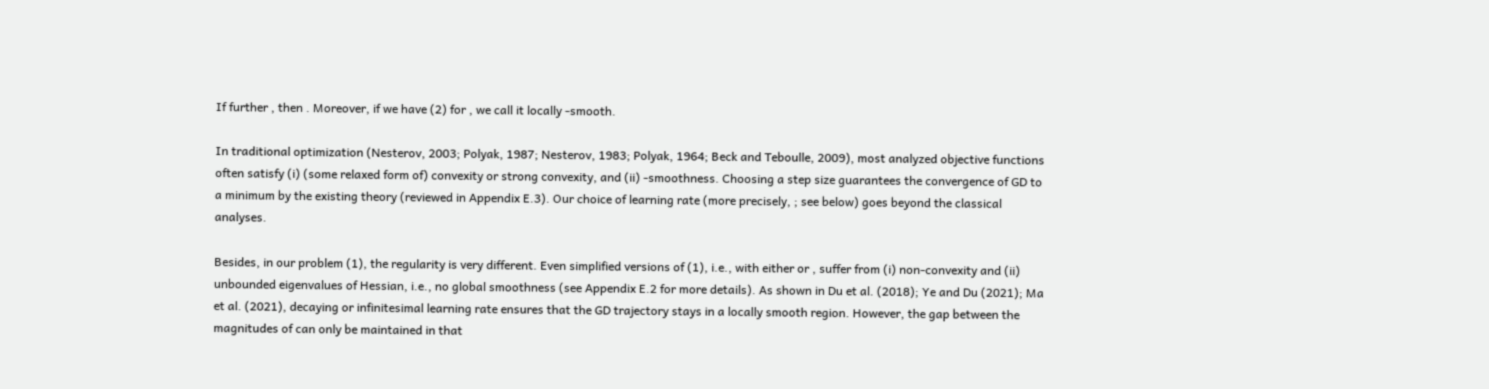If further , then . Moreover, if we have (2) for , we call it locally -smooth.

In traditional optimization (Nesterov, 2003; Polyak, 1987; Nesterov, 1983; Polyak, 1964; Beck and Teboulle, 2009), most analyzed objective functions often satisfy (i) (some relaxed form of) convexity or strong convexity, and (ii) -smoothness. Choosing a step size guarantees the convergence of GD to a minimum by the existing theory (reviewed in Appendix E.3). Our choice of learning rate (more precisely, ; see below) goes beyond the classical analyses.

Besides, in our problem (1), the regularity is very different. Even simplified versions of (1), i.e., with either or , suffer from (i) non-convexity and (ii) unbounded eigenvalues of Hessian, i.e., no global smoothness (see Appendix E.2 for more details). As shown in Du et al. (2018); Ye and Du (2021); Ma et al. (2021), decaying or infinitesimal learning rate ensures that the GD trajectory stays in a locally smooth region. However, the gap between the magnitudes of can only be maintained in that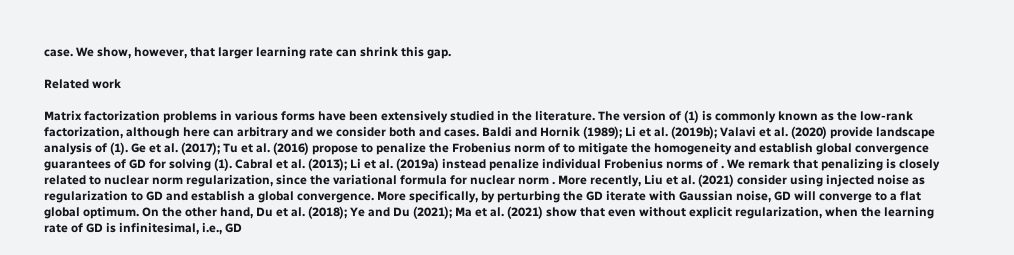case. We show, however, that larger learning rate can shrink this gap.

Related work

Matrix factorization problems in various forms have been extensively studied in the literature. The version of (1) is commonly known as the low-rank factorization, although here can arbitrary and we consider both and cases. Baldi and Hornik (1989); Li et al. (2019b); Valavi et al. (2020) provide landscape analysis of (1). Ge et al. (2017); Tu et al. (2016) propose to penalize the Frobenius norm of to mitigate the homogeneity and establish global convergence guarantees of GD for solving (1). Cabral et al. (2013); Li et al. (2019a) instead penalize individual Frobenius norms of . We remark that penalizing is closely related to nuclear norm regularization, since the variational formula for nuclear norm . More recently, Liu et al. (2021) consider using injected noise as regularization to GD and establish a global convergence. More specifically, by perturbing the GD iterate with Gaussian noise, GD will converge to a flat global optimum. On the other hand, Du et al. (2018); Ye and Du (2021); Ma et al. (2021) show that even without explicit regularization, when the learning rate of GD is infinitesimal, i.e., GD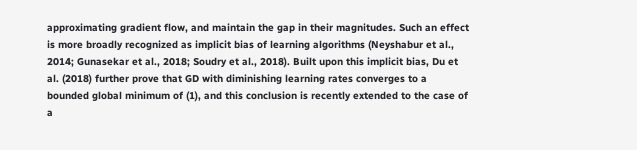approximating gradient flow, and maintain the gap in their magnitudes. Such an effect is more broadly recognized as implicit bias of learning algorithms (Neyshabur et al., 2014; Gunasekar et al., 2018; Soudry et al., 2018). Built upon this implicit bias, Du et al. (2018) further prove that GD with diminishing learning rates converges to a bounded global minimum of (1), and this conclusion is recently extended to the case of a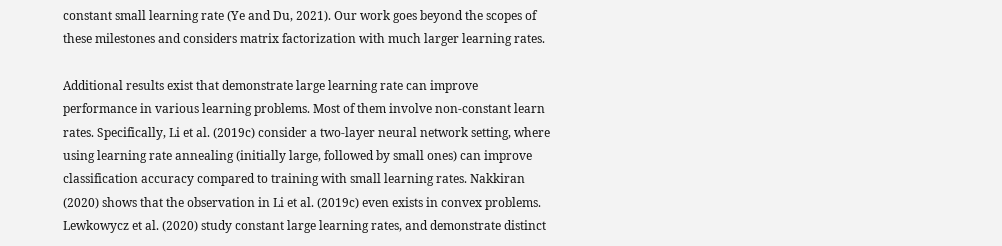constant small learning rate (Ye and Du, 2021). Our work goes beyond the scopes of these milestones and considers matrix factorization with much larger learning rates.

Additional results exist that demonstrate large learning rate can improve performance in various learning problems. Most of them involve non-constant learn rates. Specifically, Li et al. (2019c) consider a two-layer neural network setting, where using learning rate annealing (initially large, followed by small ones) can improve classification accuracy compared to training with small learning rates. Nakkiran (2020) shows that the observation in Li et al. (2019c) even exists in convex problems. Lewkowycz et al. (2020) study constant large learning rates, and demonstrate distinct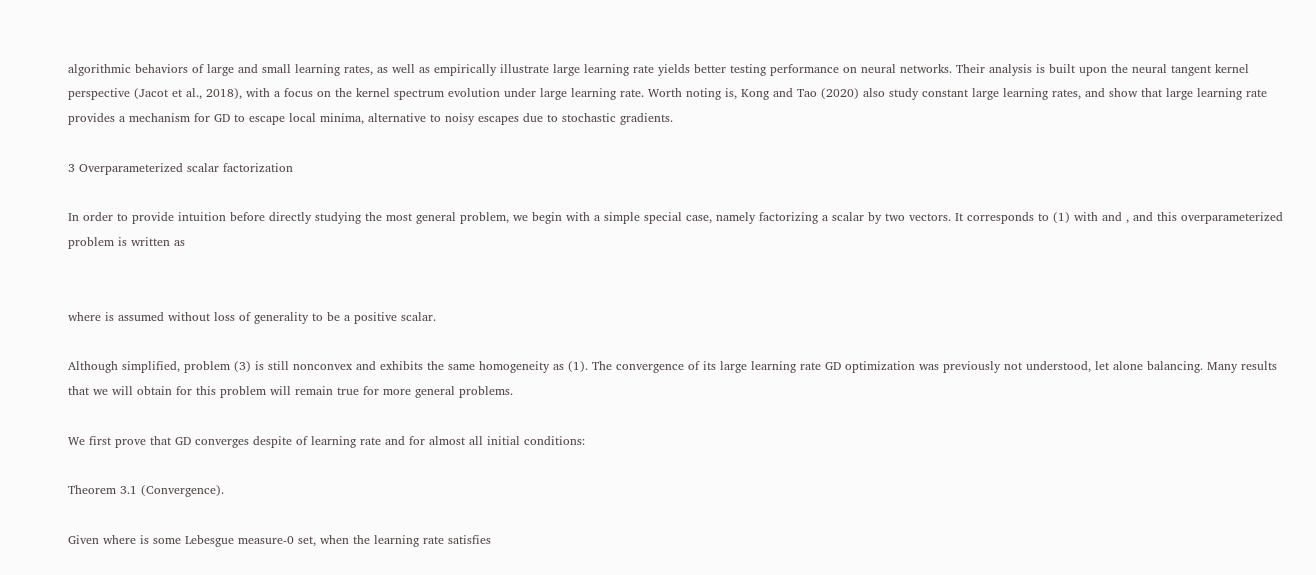algorithmic behaviors of large and small learning rates, as well as empirically illustrate large learning rate yields better testing performance on neural networks. Their analysis is built upon the neural tangent kernel perspective (Jacot et al., 2018), with a focus on the kernel spectrum evolution under large learning rate. Worth noting is, Kong and Tao (2020) also study constant large learning rates, and show that large learning rate provides a mechanism for GD to escape local minima, alternative to noisy escapes due to stochastic gradients.

3 Overparameterized scalar factorization

In order to provide intuition before directly studying the most general problem, we begin with a simple special case, namely factorizing a scalar by two vectors. It corresponds to (1) with and , and this overparameterized problem is written as


where is assumed without loss of generality to be a positive scalar.

Although simplified, problem (3) is still nonconvex and exhibits the same homogeneity as (1). The convergence of its large learning rate GD optimization was previously not understood, let alone balancing. Many results that we will obtain for this problem will remain true for more general problems.

We first prove that GD converges despite of learning rate and for almost all initial conditions:

Theorem 3.1 (Convergence).

Given where is some Lebesgue measure-0 set, when the learning rate satisfies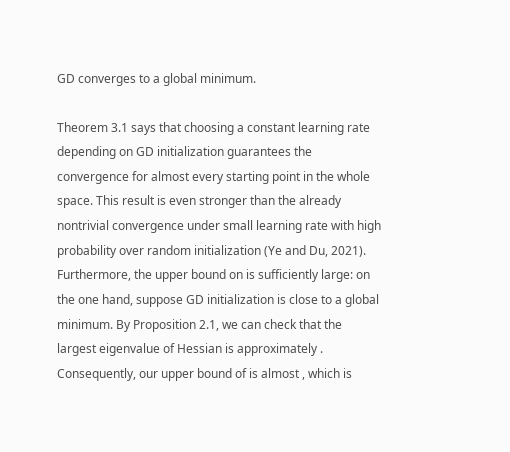GD converges to a global minimum.

Theorem 3.1 says that choosing a constant learning rate depending on GD initialization guarantees the convergence for almost every starting point in the whole space. This result is even stronger than the already nontrivial convergence under small learning rate with high probability over random initialization (Ye and Du, 2021). Furthermore, the upper bound on is sufficiently large: on the one hand, suppose GD initialization is close to a global minimum. By Proposition 2.1, we can check that the largest eigenvalue of Hessian is approximately . Consequently, our upper bound of is almost , which is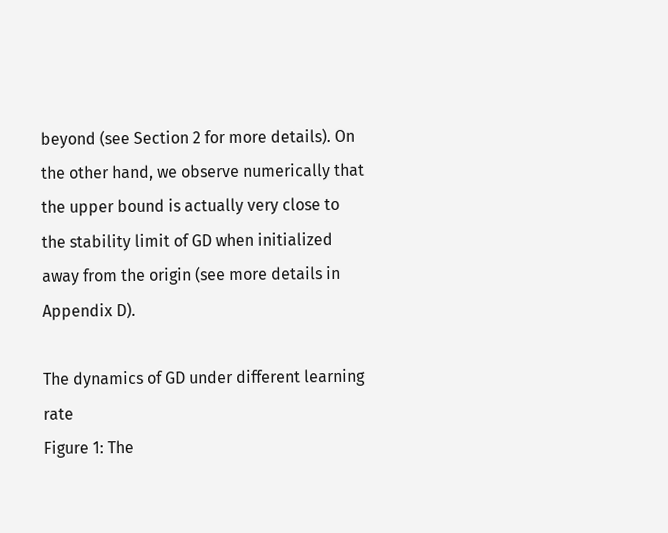beyond (see Section 2 for more details). On the other hand, we observe numerically that the upper bound is actually very close to the stability limit of GD when initialized away from the origin (see more details in Appendix D).

The dynamics of GD under different learning rate
Figure 1: The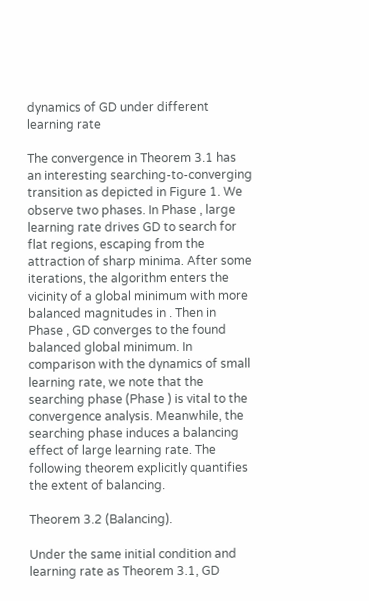dynamics of GD under different learning rate

The convergence in Theorem 3.1 has an interesting searching-to-converging transition as depicted in Figure 1. We observe two phases. In Phase , large learning rate drives GD to search for flat regions, escaping from the attraction of sharp minima. After some iterations, the algorithm enters the vicinity of a global minimum with more balanced magnitudes in . Then in Phase , GD converges to the found balanced global minimum. In comparison with the dynamics of small learning rate, we note that the searching phase (Phase ) is vital to the convergence analysis. Meanwhile, the searching phase induces a balancing effect of large learning rate. The following theorem explicitly quantifies the extent of balancing.

Theorem 3.2 (Balancing).

Under the same initial condition and learning rate as Theorem 3.1, GD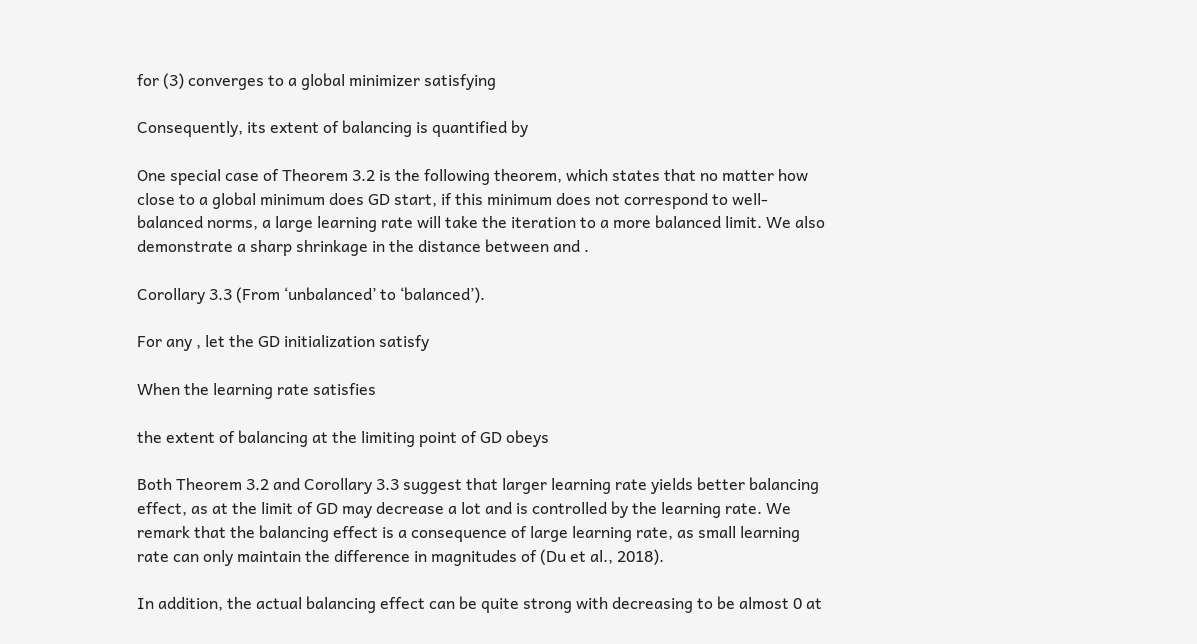for (3) converges to a global minimizer satisfying

Consequently, its extent of balancing is quantified by

One special case of Theorem 3.2 is the following theorem, which states that no matter how close to a global minimum does GD start, if this minimum does not correspond to well-balanced norms, a large learning rate will take the iteration to a more balanced limit. We also demonstrate a sharp shrinkage in the distance between and .

Corollary 3.3 (From ‘unbalanced’ to ‘balanced’).

For any , let the GD initialization satisfy

When the learning rate satisfies

the extent of balancing at the limiting point of GD obeys

Both Theorem 3.2 and Corollary 3.3 suggest that larger learning rate yields better balancing effect, as at the limit of GD may decrease a lot and is controlled by the learning rate. We remark that the balancing effect is a consequence of large learning rate, as small learning rate can only maintain the difference in magnitudes of (Du et al., 2018).

In addition, the actual balancing effect can be quite strong with decreasing to be almost 0 at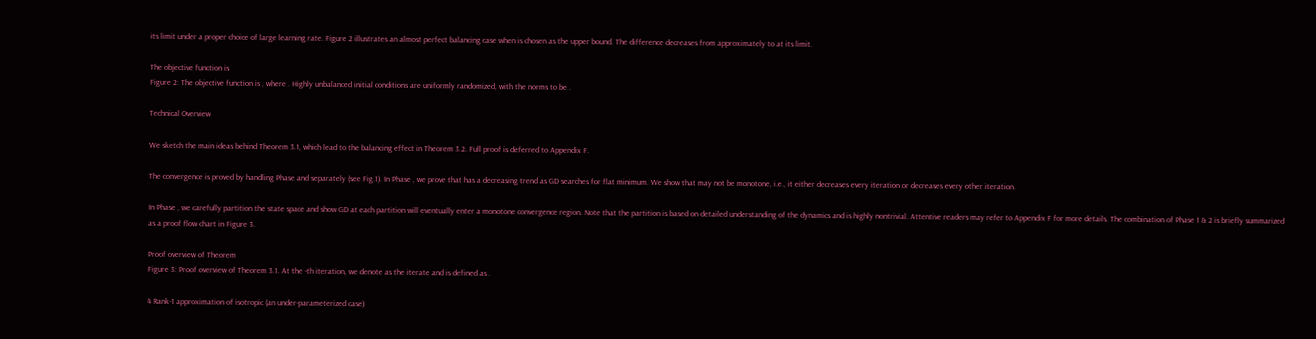its limit under a proper choice of large learning rate. Figure 2 illustrates an almost perfect balancing case when is chosen as the upper bound. The difference decreases from approximately to at its limit.

The objective function is
Figure 2: The objective function is , where . Highly unbalanced initial conditions are uniformly randomized, with the norms to be .

Technical Overview

We sketch the main ideas behind Theorem 3.1, which lead to the balancing effect in Theorem 3.2. Full proof is deferred to Appendix F.

The convergence is proved by handling Phase and separately (see Fig.1). In Phase , we prove that has a decreasing trend as GD searches for flat minimum. We show that may not be monotone, i.e., it either decreases every iteration or decreases every other iteration.

In Phase , we carefully partition the state space and show GD at each partition will eventually enter a monotone convergence region. Note that the partition is based on detailed understanding of the dynamics and is highly nontrivial. Attentive readers may refer to Appendix F for more details. The combination of Phase 1 & 2 is briefly summarized as a proof flow chart in Figure 3.

Proof overview of Theorem
Figure 3: Proof overview of Theorem 3.1. At the -th iteration, we denote as the iterate and is defined as .

4 Rank-1 approximation of isotropic (an under-parameterized case)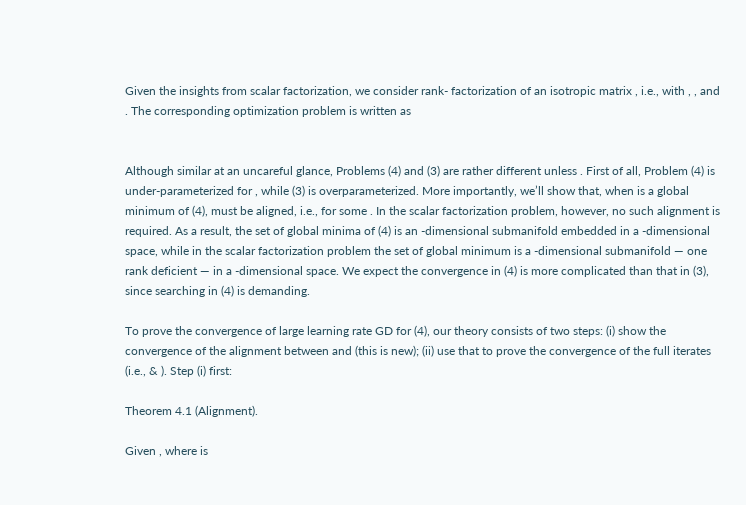Given the insights from scalar factorization, we consider rank- factorization of an isotropic matrix , i.e., with , , and . The corresponding optimization problem is written as


Although similar at an uncareful glance, Problems (4) and (3) are rather different unless . First of all, Problem (4) is under-parameterized for , while (3) is overparameterized. More importantly, we’ll show that, when is a global minimum of (4), must be aligned, i.e., for some . In the scalar factorization problem, however, no such alignment is required. As a result, the set of global minima of (4) is an -dimensional submanifold embedded in a -dimensional space, while in the scalar factorization problem the set of global minimum is a -dimensional submanifold — one rank deficient — in a -dimensional space. We expect the convergence in (4) is more complicated than that in (3), since searching in (4) is demanding.

To prove the convergence of large learning rate GD for (4), our theory consists of two steps: (i) show the convergence of the alignment between and (this is new); (ii) use that to prove the convergence of the full iterates (i.e., & ). Step (i) first:

Theorem 4.1 (Alignment).

Given , where is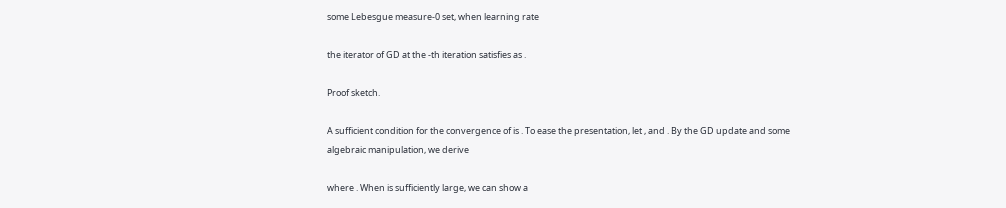some Lebesgue measure-0 set, when learning rate

the iterator of GD at the -th iteration satisfies as .

Proof sketch.

A sufficient condition for the convergence of is . To ease the presentation, let , and . By the GD update and some algebraic manipulation, we derive

where . When is sufficiently large, we can show a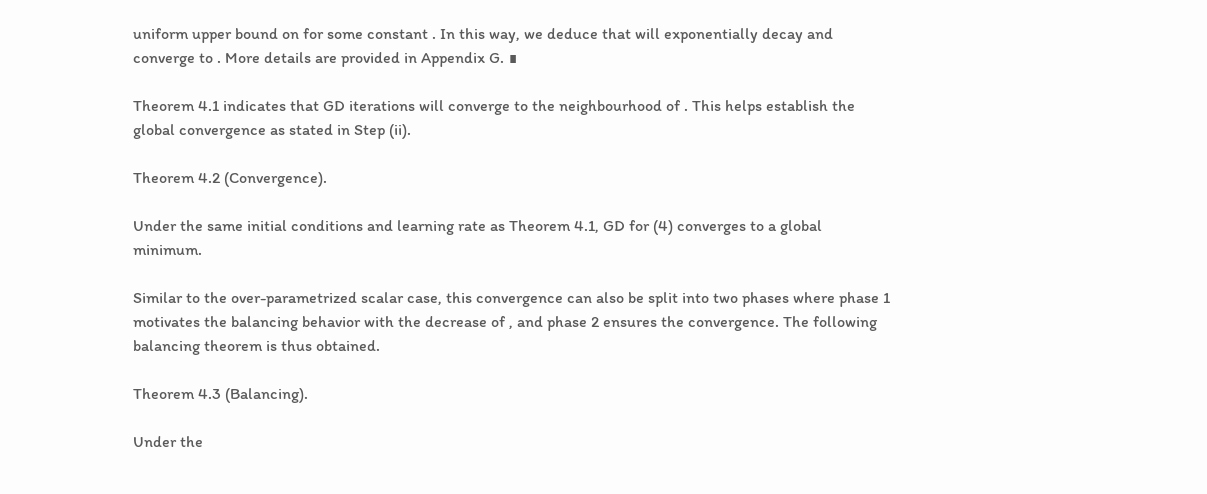uniform upper bound on for some constant . In this way, we deduce that will exponentially decay and converge to . More details are provided in Appendix G. ∎

Theorem 4.1 indicates that GD iterations will converge to the neighbourhood of . This helps establish the global convergence as stated in Step (ii).

Theorem 4.2 (Convergence).

Under the same initial conditions and learning rate as Theorem 4.1, GD for (4) converges to a global minimum.

Similar to the over-parametrized scalar case, this convergence can also be split into two phases where phase 1 motivates the balancing behavior with the decrease of , and phase 2 ensures the convergence. The following balancing theorem is thus obtained.

Theorem 4.3 (Balancing).

Under the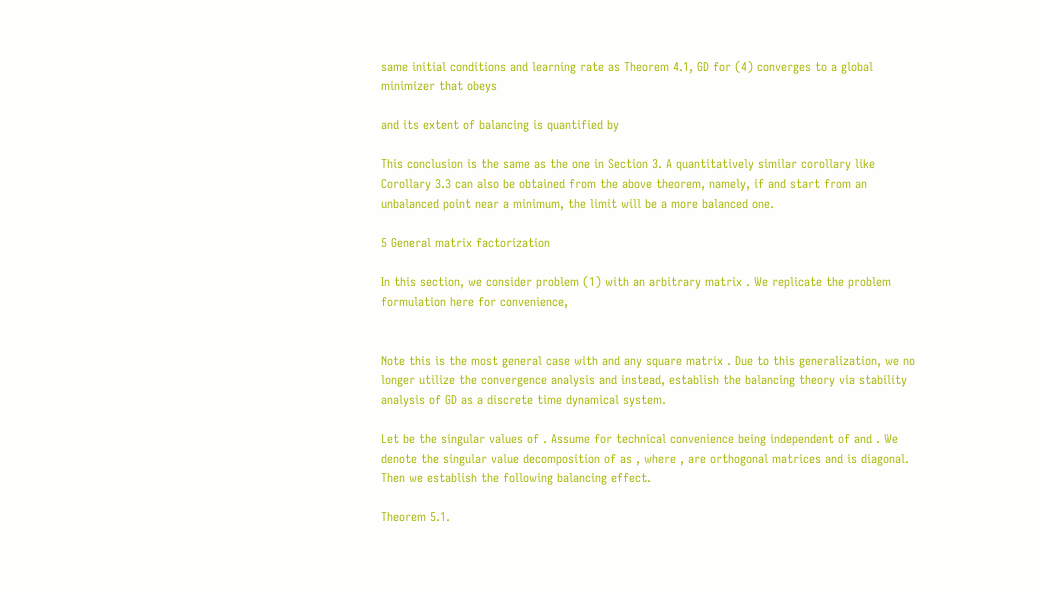same initial conditions and learning rate as Theorem 4.1, GD for (4) converges to a global minimizer that obeys

and its extent of balancing is quantified by

This conclusion is the same as the one in Section 3. A quantitatively similar corollary like Corollary 3.3 can also be obtained from the above theorem, namely, if and start from an unbalanced point near a minimum, the limit will be a more balanced one.

5 General matrix factorization

In this section, we consider problem (1) with an arbitrary matrix . We replicate the problem formulation here for convenience,


Note this is the most general case with and any square matrix . Due to this generalization, we no longer utilize the convergence analysis and instead, establish the balancing theory via stability analysis of GD as a discrete time dynamical system.

Let be the singular values of . Assume for technical convenience being independent of and . We denote the singular value decomposition of as , where , are orthogonal matrices and is diagonal. Then we establish the following balancing effect.

Theorem 5.1.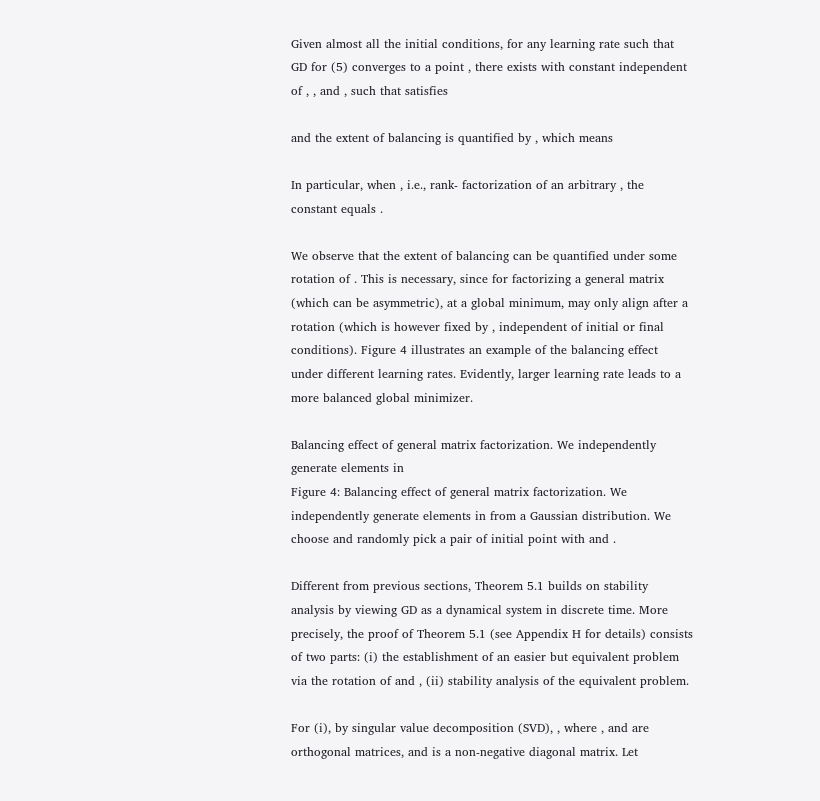Given almost all the initial conditions, for any learning rate such that GD for (5) converges to a point , there exists with constant independent of , , and , such that satisfies

and the extent of balancing is quantified by , which means

In particular, when , i.e., rank- factorization of an arbitrary , the constant equals .

We observe that the extent of balancing can be quantified under some rotation of . This is necessary, since for factorizing a general matrix (which can be asymmetric), at a global minimum, may only align after a rotation (which is however fixed by , independent of initial or final conditions). Figure 4 illustrates an example of the balancing effect under different learning rates. Evidently, larger learning rate leads to a more balanced global minimizer.

Balancing effect of general matrix factorization. We independently generate elements in
Figure 4: Balancing effect of general matrix factorization. We independently generate elements in from a Gaussian distribution. We choose and randomly pick a pair of initial point with and .

Different from previous sections, Theorem 5.1 builds on stability analysis by viewing GD as a dynamical system in discrete time. More precisely, the proof of Theorem 5.1 (see Appendix H for details) consists of two parts: (i) the establishment of an easier but equivalent problem via the rotation of and , (ii) stability analysis of the equivalent problem.

For (i), by singular value decomposition (SVD), , where , and are orthogonal matrices, and is a non-negative diagonal matrix. Let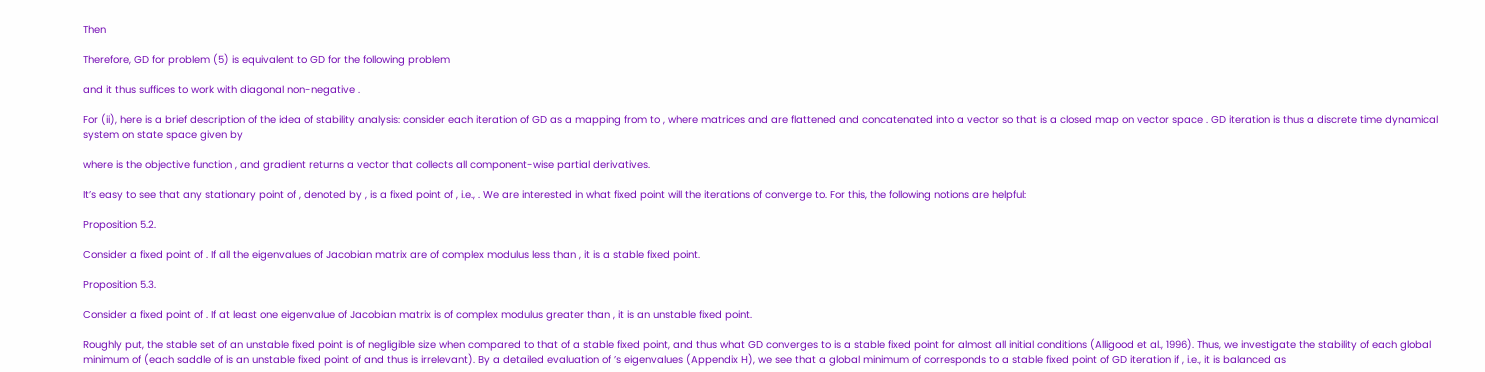Then

Therefore, GD for problem (5) is equivalent to GD for the following problem

and it thus suffices to work with diagonal non-negative .

For (ii), here is a brief description of the idea of stability analysis: consider each iteration of GD as a mapping from to , where matrices and are flattened and concatenated into a vector so that is a closed map on vector space . GD iteration is thus a discrete time dynamical system on state space given by

where is the objective function , and gradient returns a vector that collects all component-wise partial derivatives.

It’s easy to see that any stationary point of , denoted by , is a fixed point of , i.e., . We are interested in what fixed point will the iterations of converge to. For this, the following notions are helpful:

Proposition 5.2.

Consider a fixed point of . If all the eigenvalues of Jacobian matrix are of complex modulus less than , it is a stable fixed point.

Proposition 5.3.

Consider a fixed point of . If at least one eigenvalue of Jacobian matrix is of complex modulus greater than , it is an unstable fixed point.

Roughly put, the stable set of an unstable fixed point is of negligible size when compared to that of a stable fixed point, and thus what GD converges to is a stable fixed point for almost all initial conditions (Alligood et al., 1996). Thus, we investigate the stability of each global minimum of (each saddle of is an unstable fixed point of and thus is irrelevant). By a detailed evaluation of ’s eigenvalues (Appendix H), we see that a global minimum of corresponds to a stable fixed point of GD iteration if , i.e., it is balanced as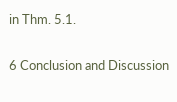in Thm. 5.1.

6 Conclusion and Discussion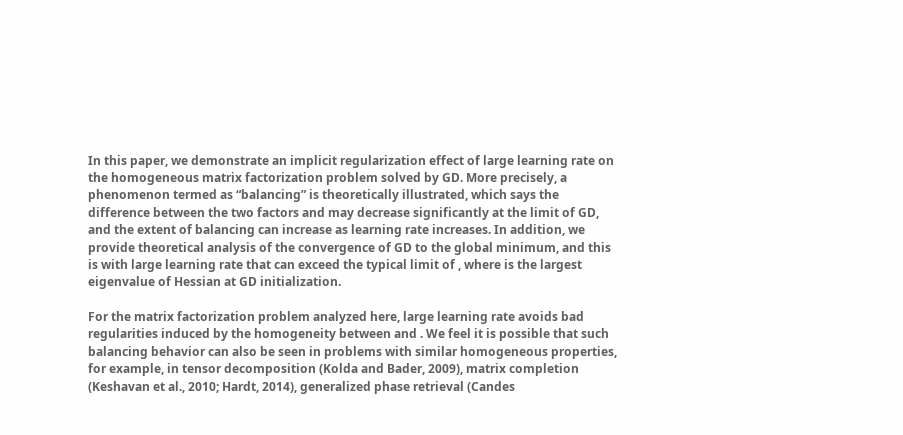In this paper, we demonstrate an implicit regularization effect of large learning rate on the homogeneous matrix factorization problem solved by GD. More precisely, a phenomenon termed as “balancing” is theoretically illustrated, which says the difference between the two factors and may decrease significantly at the limit of GD, and the extent of balancing can increase as learning rate increases. In addition, we provide theoretical analysis of the convergence of GD to the global minimum, and this is with large learning rate that can exceed the typical limit of , where is the largest eigenvalue of Hessian at GD initialization.

For the matrix factorization problem analyzed here, large learning rate avoids bad regularities induced by the homogeneity between and . We feel it is possible that such balancing behavior can also be seen in problems with similar homogeneous properties, for example, in tensor decomposition (Kolda and Bader, 2009), matrix completion (Keshavan et al., 2010; Hardt, 2014), generalized phase retrieval (Candes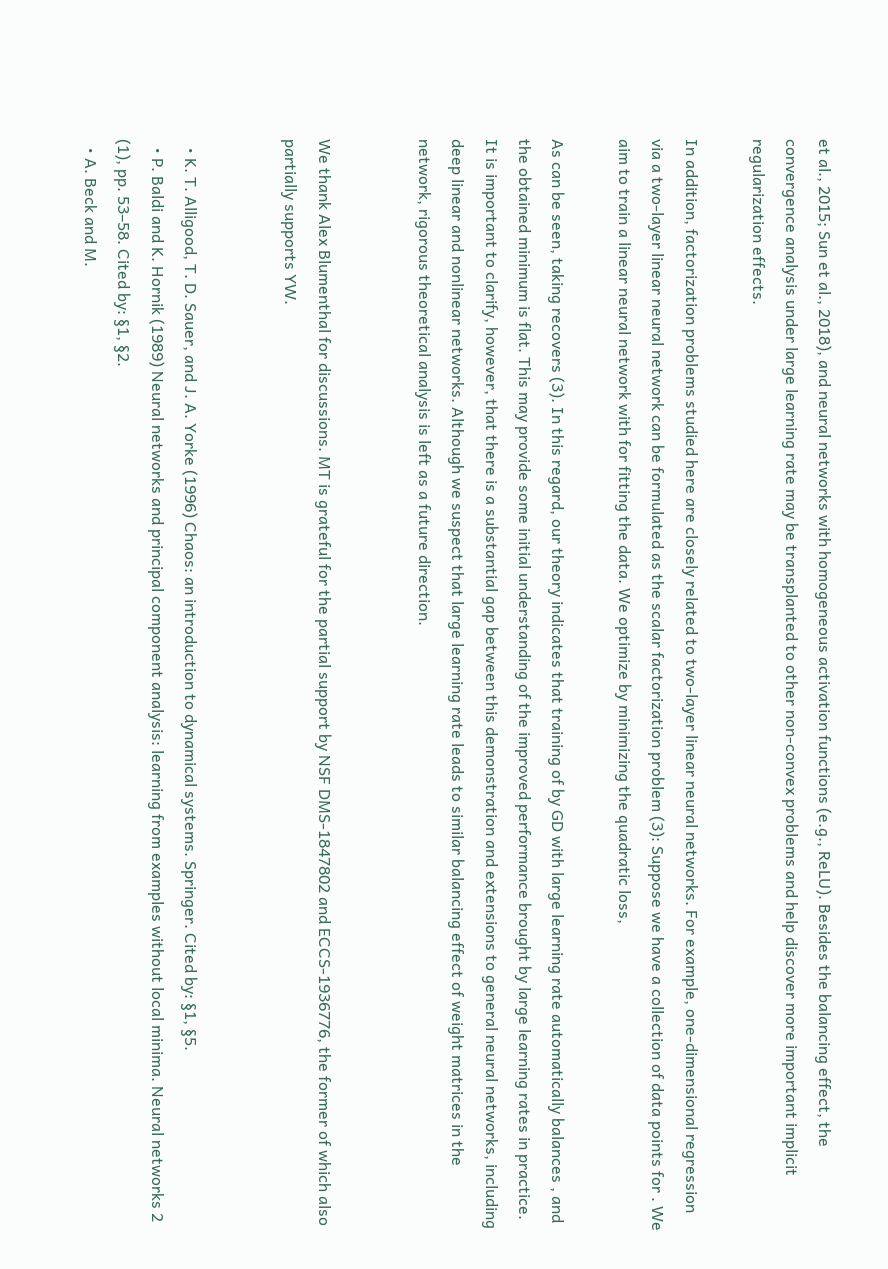et al., 2015; Sun et al., 2018), and neural networks with homogeneous activation functions (e.g., ReLU). Besides the balancing effect, the convergence analysis under large learning rate may be transplanted to other non-convex problems and help discover more important implicit regularization effects.

In addition, factorization problems studied here are closely related to two-layer linear neural networks. For example, one-dimensional regression via a two-layer linear neural network can be formulated as the scalar factorization problem (3): Suppose we have a collection of data points for . We aim to train a linear neural network with for fitting the data. We optimize by minimizing the quadratic loss,

As can be seen, taking recovers (3). In this regard, our theory indicates that training of by GD with large learning rate automatically balances , and the obtained minimum is flat. This may provide some initial understanding of the improved performance brought by large learning rates in practice. It is important to clarify, however, that there is a substantial gap between this demonstration and extensions to general neural networks, including deep linear and nonlinear networks. Although we suspect that large learning rate leads to similar balancing effect of weight matrices in the network, rigorous theoretical analysis is left as a future direction.


We thank Alex Blumenthal for discussions. MT is grateful for the partial support by NSF DMS-1847802 and ECCS-1936776, the former of which also partially supports YW.


  • K. T. Alligood, T. D. Sauer, and J. A. Yorke (1996) Chaos: an introduction to dynamical systems. Springer. Cited by: §1, §5.
  • P. Baldi and K. Hornik (1989) Neural networks and principal component analysis: learning from examples without local minima. Neural networks 2 (1), pp. 53–58. Cited by: §1, §2.
  • A. Beck and M.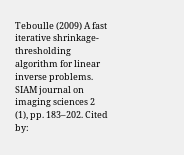Teboulle (2009) A fast iterative shrinkage-thresholding algorithm for linear inverse problems. SIAM journal on imaging sciences 2 (1), pp. 183–202. Cited by: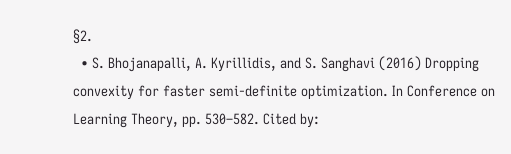§2.
  • S. Bhojanapalli, A. Kyrillidis, and S. Sanghavi (2016) Dropping convexity for faster semi-definite optimization. In Conference on Learning Theory, pp. 530–582. Cited by: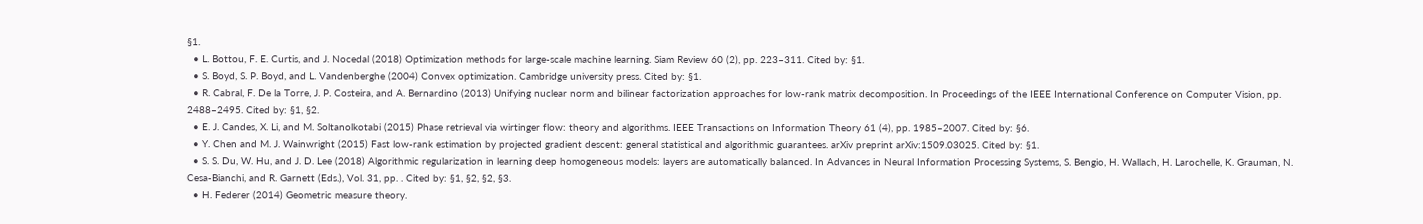§1.
  • L. Bottou, F. E. Curtis, and J. Nocedal (2018) Optimization methods for large-scale machine learning. Siam Review 60 (2), pp. 223–311. Cited by: §1.
  • S. Boyd, S. P. Boyd, and L. Vandenberghe (2004) Convex optimization. Cambridge university press. Cited by: §1.
  • R. Cabral, F. De la Torre, J. P. Costeira, and A. Bernardino (2013) Unifying nuclear norm and bilinear factorization approaches for low-rank matrix decomposition. In Proceedings of the IEEE International Conference on Computer Vision, pp. 2488–2495. Cited by: §1, §2.
  • E. J. Candes, X. Li, and M. Soltanolkotabi (2015) Phase retrieval via wirtinger flow: theory and algorithms. IEEE Transactions on Information Theory 61 (4), pp. 1985–2007. Cited by: §6.
  • Y. Chen and M. J. Wainwright (2015) Fast low-rank estimation by projected gradient descent: general statistical and algorithmic guarantees. arXiv preprint arXiv:1509.03025. Cited by: §1.
  • S. S. Du, W. Hu, and J. D. Lee (2018) Algorithmic regularization in learning deep homogeneous models: layers are automatically balanced. In Advances in Neural Information Processing Systems, S. Bengio, H. Wallach, H. Larochelle, K. Grauman, N. Cesa-Bianchi, and R. Garnett (Eds.), Vol. 31, pp. . Cited by: §1, §2, §2, §3.
  • H. Federer (2014) Geometric measure theory.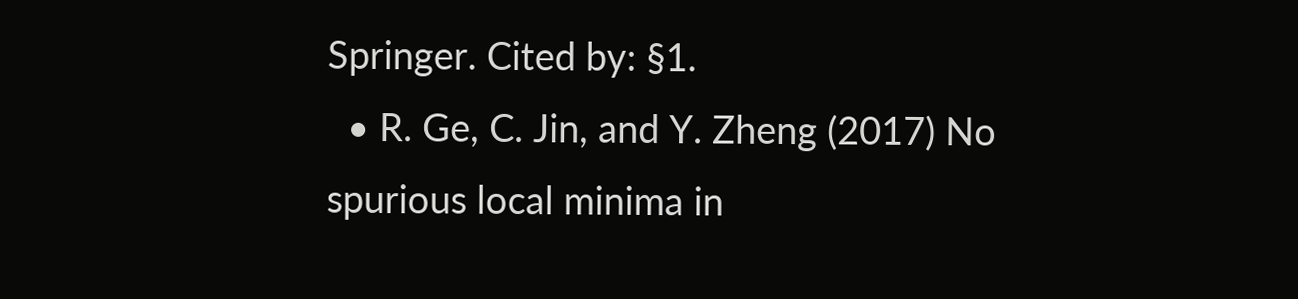Springer. Cited by: §1.
  • R. Ge, C. Jin, and Y. Zheng (2017) No spurious local minima in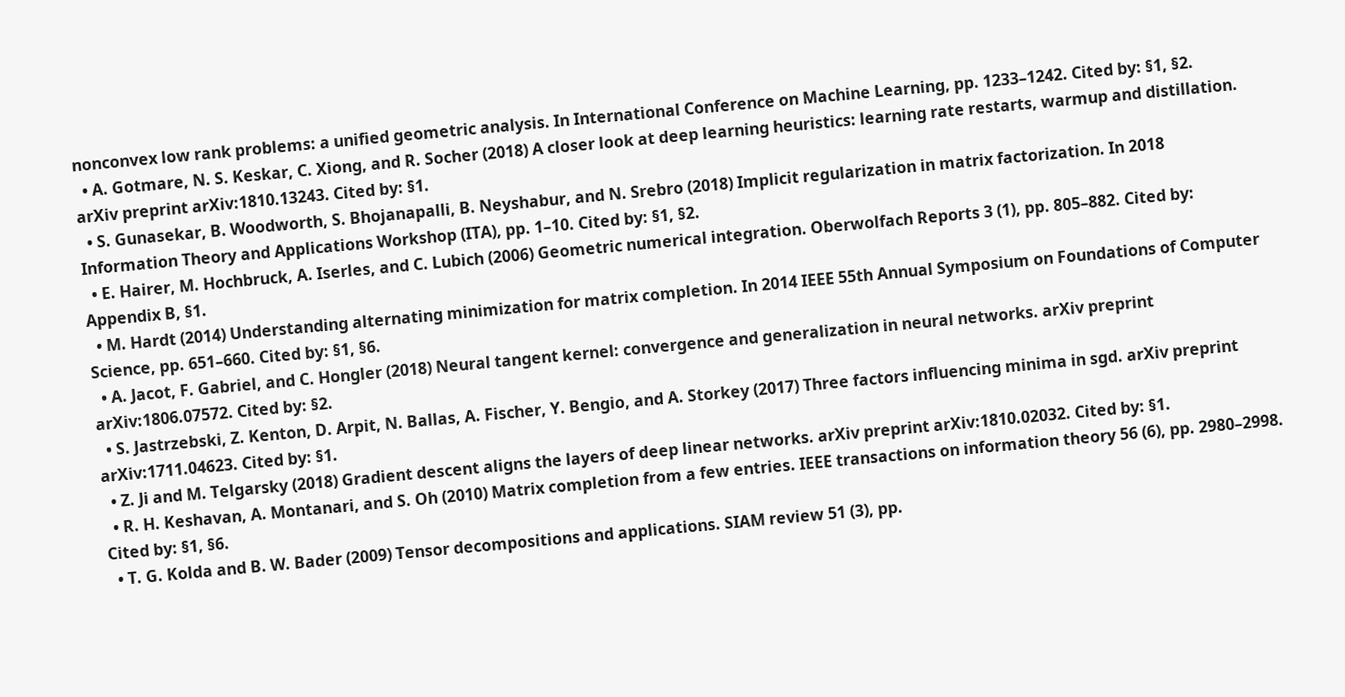nonconvex low rank problems: a unified geometric analysis. In International Conference on Machine Learning, pp. 1233–1242. Cited by: §1, §2.
  • A. Gotmare, N. S. Keskar, C. Xiong, and R. Socher (2018) A closer look at deep learning heuristics: learning rate restarts, warmup and distillation. arXiv preprint arXiv:1810.13243. Cited by: §1.
  • S. Gunasekar, B. Woodworth, S. Bhojanapalli, B. Neyshabur, and N. Srebro (2018) Implicit regularization in matrix factorization. In 2018 Information Theory and Applications Workshop (ITA), pp. 1–10. Cited by: §1, §2.
  • E. Hairer, M. Hochbruck, A. Iserles, and C. Lubich (2006) Geometric numerical integration. Oberwolfach Reports 3 (1), pp. 805–882. Cited by: Appendix B, §1.
  • M. Hardt (2014) Understanding alternating minimization for matrix completion. In 2014 IEEE 55th Annual Symposium on Foundations of Computer Science, pp. 651–660. Cited by: §1, §6.
  • A. Jacot, F. Gabriel, and C. Hongler (2018) Neural tangent kernel: convergence and generalization in neural networks. arXiv preprint arXiv:1806.07572. Cited by: §2.
  • S. Jastrzebski, Z. Kenton, D. Arpit, N. Ballas, A. Fischer, Y. Bengio, and A. Storkey (2017) Three factors influencing minima in sgd. arXiv preprint arXiv:1711.04623. Cited by: §1.
  • Z. Ji and M. Telgarsky (2018) Gradient descent aligns the layers of deep linear networks. arXiv preprint arXiv:1810.02032. Cited by: §1.
  • R. H. Keshavan, A. Montanari, and S. Oh (2010) Matrix completion from a few entries. IEEE transactions on information theory 56 (6), pp. 2980–2998. Cited by: §1, §6.
  • T. G. Kolda and B. W. Bader (2009) Tensor decompositions and applications. SIAM review 51 (3), pp.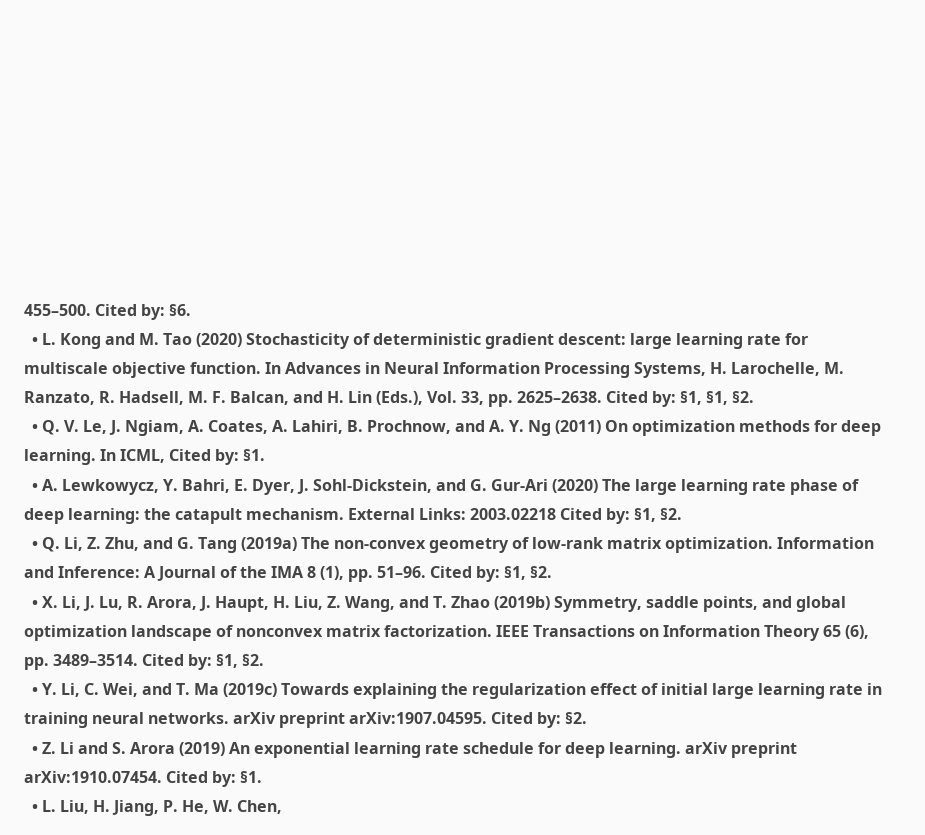455–500. Cited by: §6.
  • L. Kong and M. Tao (2020) Stochasticity of deterministic gradient descent: large learning rate for multiscale objective function. In Advances in Neural Information Processing Systems, H. Larochelle, M. Ranzato, R. Hadsell, M. F. Balcan, and H. Lin (Eds.), Vol. 33, pp. 2625–2638. Cited by: §1, §1, §2.
  • Q. V. Le, J. Ngiam, A. Coates, A. Lahiri, B. Prochnow, and A. Y. Ng (2011) On optimization methods for deep learning. In ICML, Cited by: §1.
  • A. Lewkowycz, Y. Bahri, E. Dyer, J. Sohl-Dickstein, and G. Gur-Ari (2020) The large learning rate phase of deep learning: the catapult mechanism. External Links: 2003.02218 Cited by: §1, §2.
  • Q. Li, Z. Zhu, and G. Tang (2019a) The non-convex geometry of low-rank matrix optimization. Information and Inference: A Journal of the IMA 8 (1), pp. 51–96. Cited by: §1, §2.
  • X. Li, J. Lu, R. Arora, J. Haupt, H. Liu, Z. Wang, and T. Zhao (2019b) Symmetry, saddle points, and global optimization landscape of nonconvex matrix factorization. IEEE Transactions on Information Theory 65 (6), pp. 3489–3514. Cited by: §1, §2.
  • Y. Li, C. Wei, and T. Ma (2019c) Towards explaining the regularization effect of initial large learning rate in training neural networks. arXiv preprint arXiv:1907.04595. Cited by: §2.
  • Z. Li and S. Arora (2019) An exponential learning rate schedule for deep learning. arXiv preprint arXiv:1910.07454. Cited by: §1.
  • L. Liu, H. Jiang, P. He, W. Chen,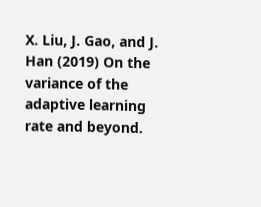X. Liu, J. Gao, and J. Han (2019) On the variance of the adaptive learning rate and beyond.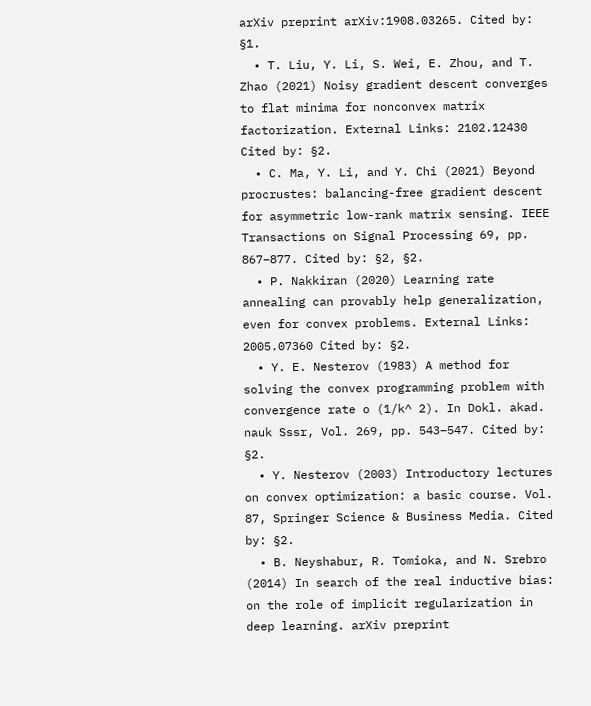arXiv preprint arXiv:1908.03265. Cited by: §1.
  • T. Liu, Y. Li, S. Wei, E. Zhou, and T. Zhao (2021) Noisy gradient descent converges to flat minima for nonconvex matrix factorization. External Links: 2102.12430 Cited by: §2.
  • C. Ma, Y. Li, and Y. Chi (2021) Beyond procrustes: balancing-free gradient descent for asymmetric low-rank matrix sensing. IEEE Transactions on Signal Processing 69, pp. 867–877. Cited by: §2, §2.
  • P. Nakkiran (2020) Learning rate annealing can provably help generalization, even for convex problems. External Links: 2005.07360 Cited by: §2.
  • Y. E. Nesterov (1983) A method for solving the convex programming problem with convergence rate o (1/k^ 2). In Dokl. akad. nauk Sssr, Vol. 269, pp. 543–547. Cited by: §2.
  • Y. Nesterov (2003) Introductory lectures on convex optimization: a basic course. Vol. 87, Springer Science & Business Media. Cited by: §2.
  • B. Neyshabur, R. Tomioka, and N. Srebro (2014) In search of the real inductive bias: on the role of implicit regularization in deep learning. arXiv preprint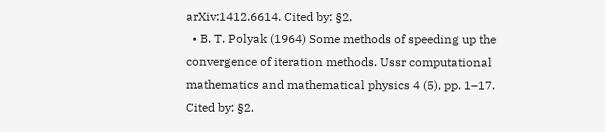arXiv:1412.6614. Cited by: §2.
  • B. T. Polyak (1964) Some methods of speeding up the convergence of iteration methods. Ussr computational mathematics and mathematical physics 4 (5), pp. 1–17. Cited by: §2.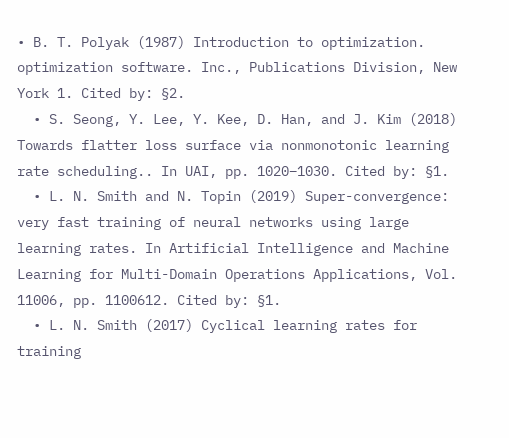• B. T. Polyak (1987) Introduction to optimization. optimization software. Inc., Publications Division, New York 1. Cited by: §2.
  • S. Seong, Y. Lee, Y. Kee, D. Han, and J. Kim (2018) Towards flatter loss surface via nonmonotonic learning rate scheduling.. In UAI, pp. 1020–1030. Cited by: §1.
  • L. N. Smith and N. Topin (2019) Super-convergence: very fast training of neural networks using large learning rates. In Artificial Intelligence and Machine Learning for Multi-Domain Operations Applications, Vol. 11006, pp. 1100612. Cited by: §1.
  • L. N. Smith (2017) Cyclical learning rates for training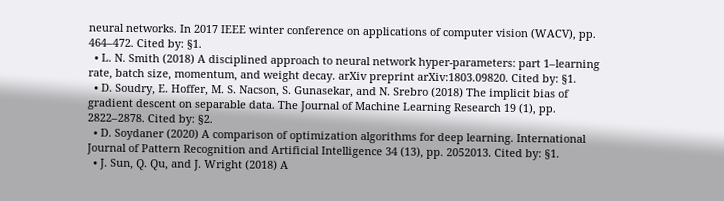neural networks. In 2017 IEEE winter conference on applications of computer vision (WACV), pp. 464–472. Cited by: §1.
  • L. N. Smith (2018) A disciplined approach to neural network hyper-parameters: part 1–learning rate, batch size, momentum, and weight decay. arXiv preprint arXiv:1803.09820. Cited by: §1.
  • D. Soudry, E. Hoffer, M. S. Nacson, S. Gunasekar, and N. Srebro (2018) The implicit bias of gradient descent on separable data. The Journal of Machine Learning Research 19 (1), pp. 2822–2878. Cited by: §2.
  • D. Soydaner (2020) A comparison of optimization algorithms for deep learning. International Journal of Pattern Recognition and Artificial Intelligence 34 (13), pp. 2052013. Cited by: §1.
  • J. Sun, Q. Qu, and J. Wright (2018) A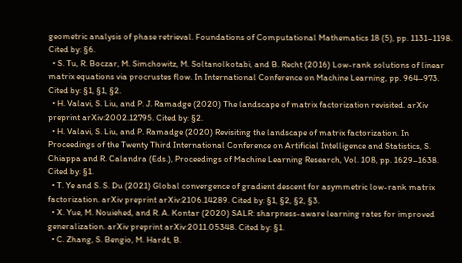geometric analysis of phase retrieval. Foundations of Computational Mathematics 18 (5), pp. 1131–1198. Cited by: §6.
  • S. Tu, R. Boczar, M. Simchowitz, M. Soltanolkotabi, and B. Recht (2016) Low-rank solutions of linear matrix equations via procrustes flow. In International Conference on Machine Learning, pp. 964–973. Cited by: §1, §1, §2.
  • H. Valavi, S. Liu, and P. J. Ramadge (2020) The landscape of matrix factorization revisited. arXiv preprint arXiv:2002.12795. Cited by: §2.
  • H. Valavi, S. Liu, and P. Ramadge (2020) Revisiting the landscape of matrix factorization. In Proceedings of the Twenty Third International Conference on Artificial Intelligence and Statistics, S. Chiappa and R. Calandra (Eds.), Proceedings of Machine Learning Research, Vol. 108, pp. 1629–1638. Cited by: §1.
  • T. Ye and S. S. Du (2021) Global convergence of gradient descent for asymmetric low-rank matrix factorization. arXiv preprint arXiv:2106.14289. Cited by: §1, §2, §2, §3.
  • X. Yue, M. Nouiehed, and R. A. Kontar (2020) SALR: sharpness-aware learning rates for improved generalization. arXiv preprint arXiv:2011.05348. Cited by: §1.
  • C. Zhang, S. Bengio, M. Hardt, B.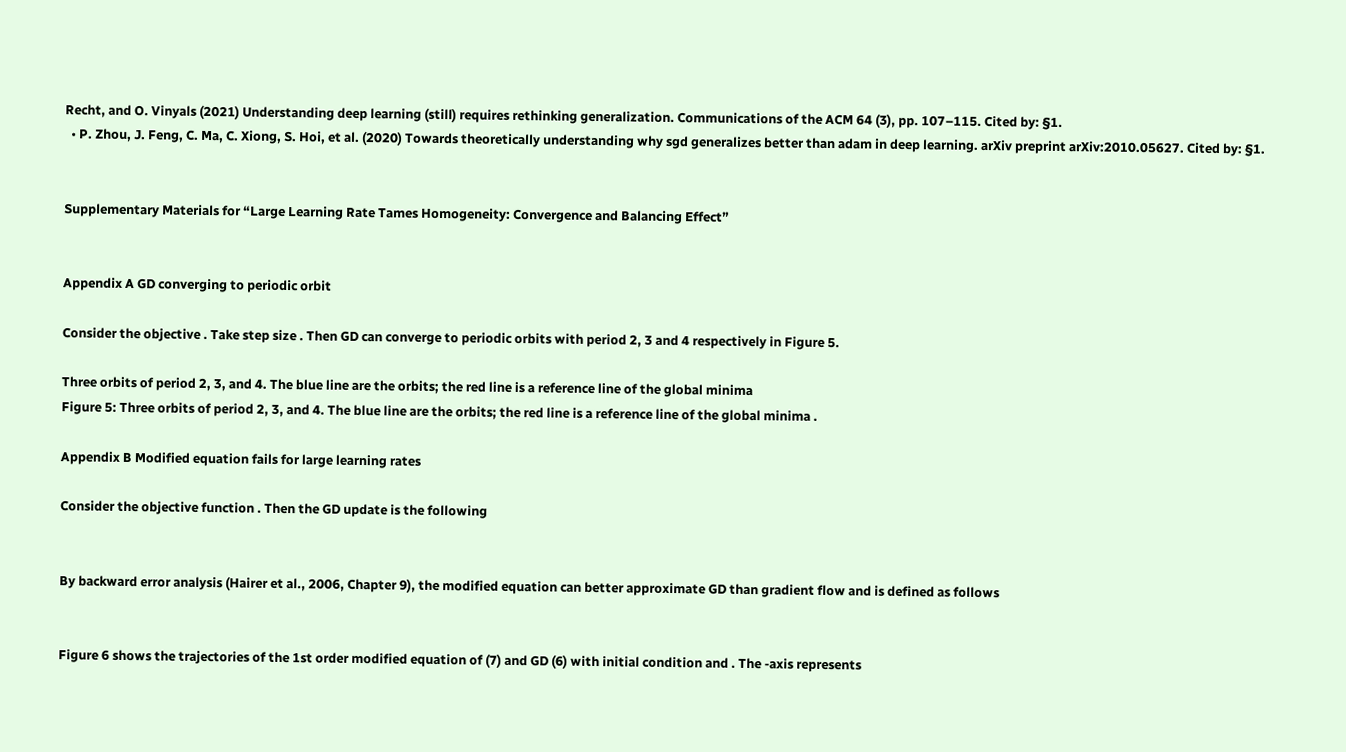Recht, and O. Vinyals (2021) Understanding deep learning (still) requires rethinking generalization. Communications of the ACM 64 (3), pp. 107–115. Cited by: §1.
  • P. Zhou, J. Feng, C. Ma, C. Xiong, S. Hoi, et al. (2020) Towards theoretically understanding why sgd generalizes better than adam in deep learning. arXiv preprint arXiv:2010.05627. Cited by: §1.


Supplementary Materials for “Large Learning Rate Tames Homogeneity: Convergence and Balancing Effect”


Appendix A GD converging to periodic orbit

Consider the objective . Take step size . Then GD can converge to periodic orbits with period 2, 3 and 4 respectively in Figure 5.

Three orbits of period 2, 3, and 4. The blue line are the orbits; the red line is a reference line of the global minima
Figure 5: Three orbits of period 2, 3, and 4. The blue line are the orbits; the red line is a reference line of the global minima .

Appendix B Modified equation fails for large learning rates

Consider the objective function . Then the GD update is the following


By backward error analysis (Hairer et al., 2006, Chapter 9), the modified equation can better approximate GD than gradient flow and is defined as follows


Figure 6 shows the trajectories of the 1st order modified equation of (7) and GD (6) with initial condition and . The -axis represents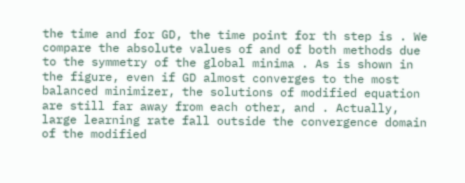the time and for GD, the time point for th step is . We compare the absolute values of and of both methods due to the symmetry of the global minima . As is shown in the figure, even if GD almost converges to the most balanced minimizer, the solutions of modified equation are still far away from each other, and . Actually, large learning rate fall outside the convergence domain of the modified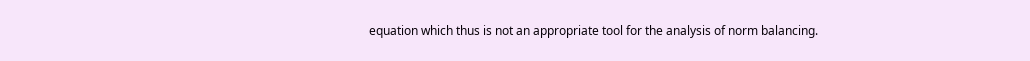equation which thus is not an appropriate tool for the analysis of norm balancing.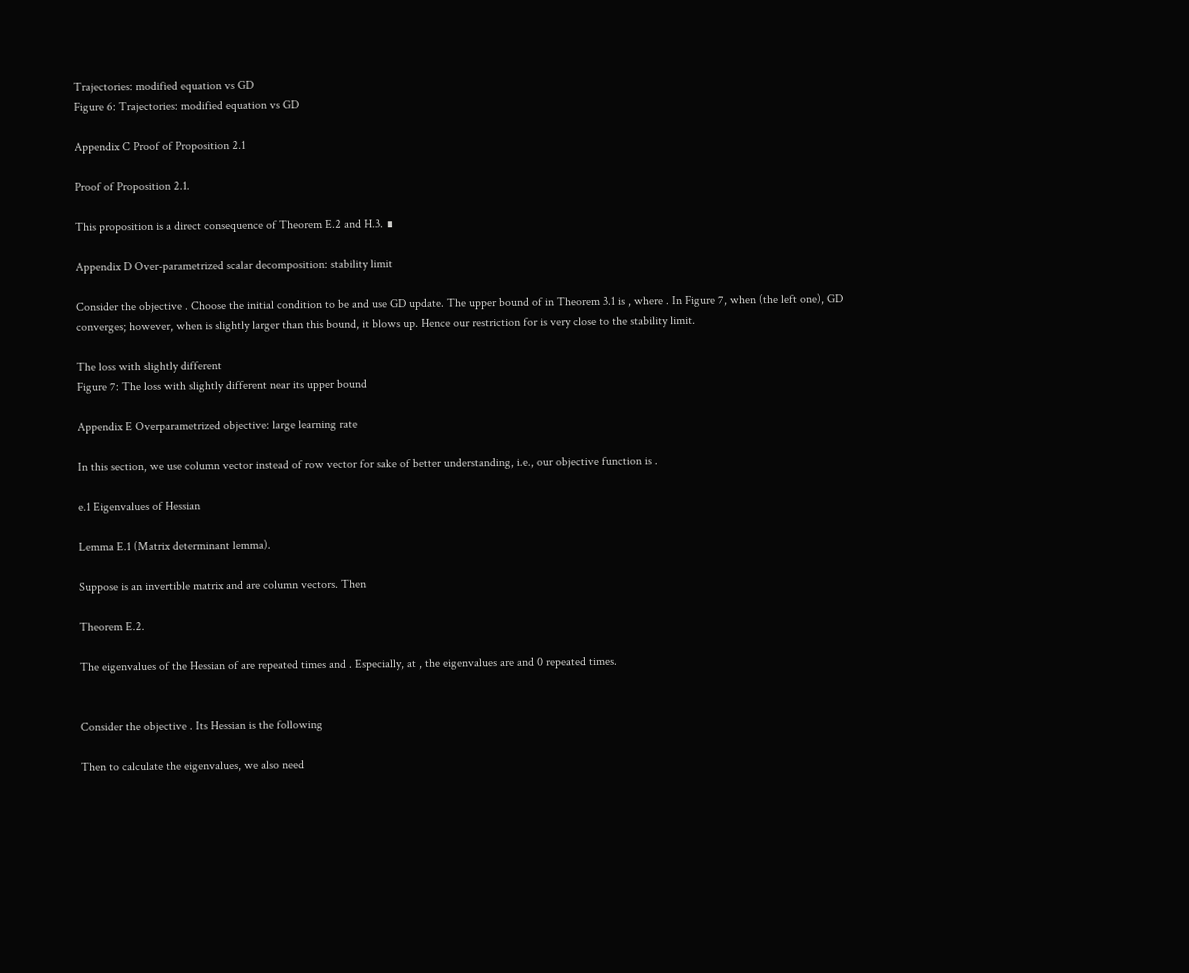Trajectories: modified equation vs GD
Figure 6: Trajectories: modified equation vs GD

Appendix C Proof of Proposition 2.1

Proof of Proposition 2.1.

This proposition is a direct consequence of Theorem E.2 and H.3. ∎

Appendix D Over-parametrized scalar decomposition: stability limit

Consider the objective . Choose the initial condition to be and use GD update. The upper bound of in Theorem 3.1 is , where . In Figure 7, when (the left one), GD converges; however, when is slightly larger than this bound, it blows up. Hence our restriction for is very close to the stability limit.

The loss with slightly different
Figure 7: The loss with slightly different near its upper bound

Appendix E Overparametrized objective: large learning rate

In this section, we use column vector instead of row vector for sake of better understanding, i.e., our objective function is .

e.1 Eigenvalues of Hessian

Lemma E.1 (Matrix determinant lemma).

Suppose is an invertible matrix and are column vectors. Then

Theorem E.2.

The eigenvalues of the Hessian of are repeated times and . Especially, at , the eigenvalues are and 0 repeated times.


Consider the objective . Its Hessian is the following

Then to calculate the eigenvalues, we also need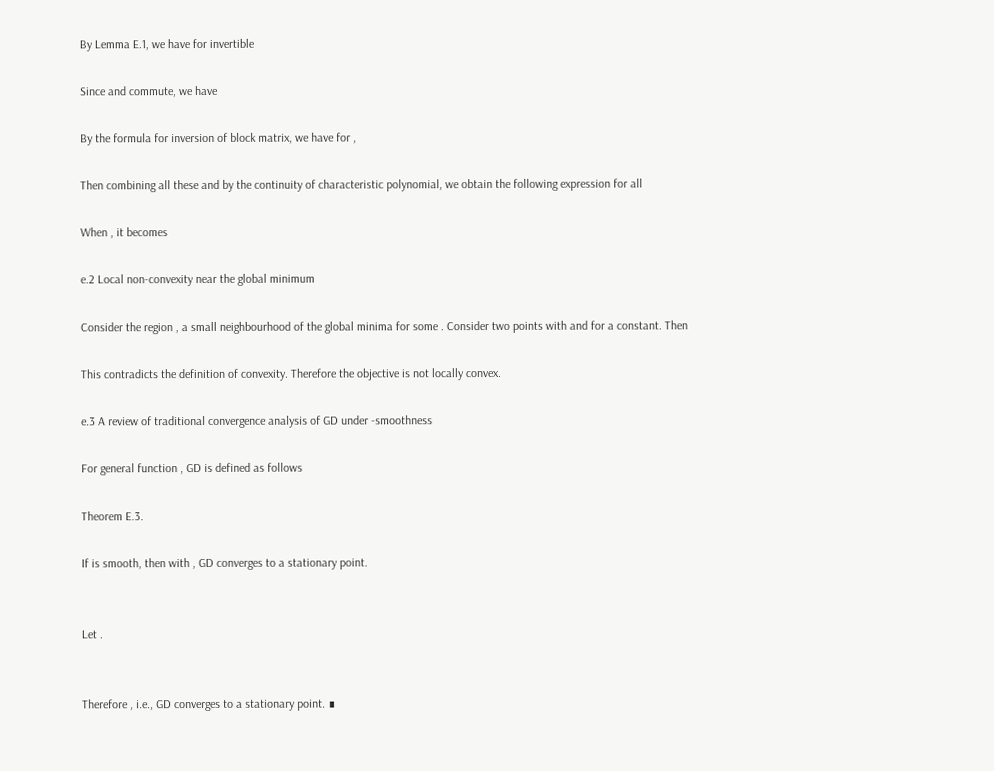By Lemma E.1, we have for invertible

Since and commute, we have

By the formula for inversion of block matrix, we have for ,

Then combining all these and by the continuity of characteristic polynomial, we obtain the following expression for all

When , it becomes

e.2 Local non-convexity near the global minimum

Consider the region , a small neighbourhood of the global minima for some . Consider two points with and for a constant. Then

This contradicts the definition of convexity. Therefore the objective is not locally convex.

e.3 A review of traditional convergence analysis of GD under -smoothness

For general function , GD is defined as follows

Theorem E.3.

If is smooth, then with , GD converges to a stationary point.


Let .


Therefore , i.e., GD converges to a stationary point. ∎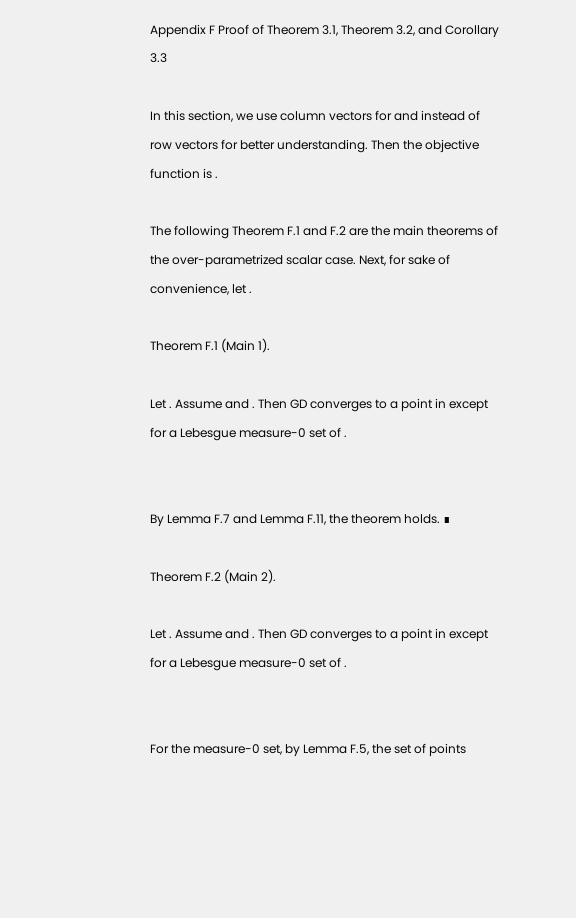Appendix F Proof of Theorem 3.1, Theorem 3.2, and Corollary 3.3

In this section, we use column vectors for and instead of row vectors for better understanding. Then the objective function is .

The following Theorem F.1 and F.2 are the main theorems of the over-parametrized scalar case. Next, for sake of convenience, let .

Theorem F.1 (Main 1).

Let . Assume and . Then GD converges to a point in except for a Lebesgue measure-0 set of .


By Lemma F.7 and Lemma F.11, the theorem holds. ∎

Theorem F.2 (Main 2).

Let . Assume and . Then GD converges to a point in except for a Lebesgue measure-0 set of .


For the measure-0 set, by Lemma F.5, the set of points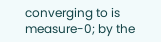converging to is measure-0; by the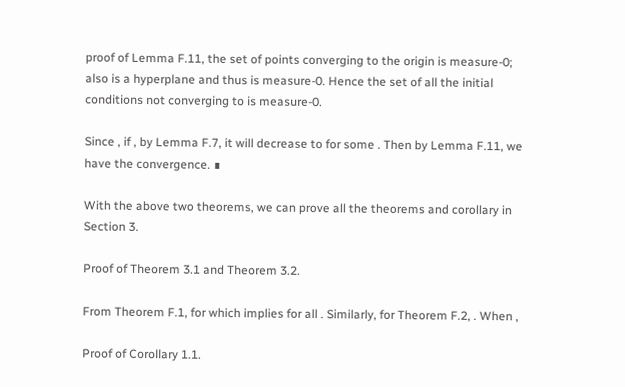proof of Lemma F.11, the set of points converging to the origin is measure-0; also is a hyperplane and thus is measure-0. Hence the set of all the initial conditions not converging to is measure-0.

Since , if , by Lemma F.7, it will decrease to for some . Then by Lemma F.11, we have the convergence. ∎

With the above two theorems, we can prove all the theorems and corollary in Section 3.

Proof of Theorem 3.1 and Theorem 3.2.

From Theorem F.1, for which implies for all . Similarly, for Theorem F.2, . When ,

Proof of Corollary 1.1.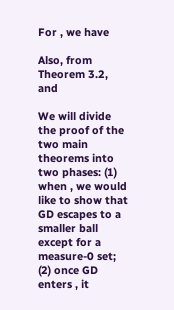For , we have

Also, from Theorem 3.2, and

We will divide the proof of the two main theorems into two phases: (1) when , we would like to show that GD escapes to a smaller ball except for a measure-0 set; (2) once GD enters , it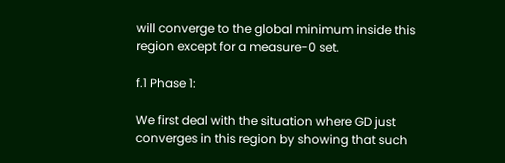will converge to the global minimum inside this region except for a measure-0 set.

f.1 Phase 1:

We first deal with the situation where GD just converges in this region by showing that such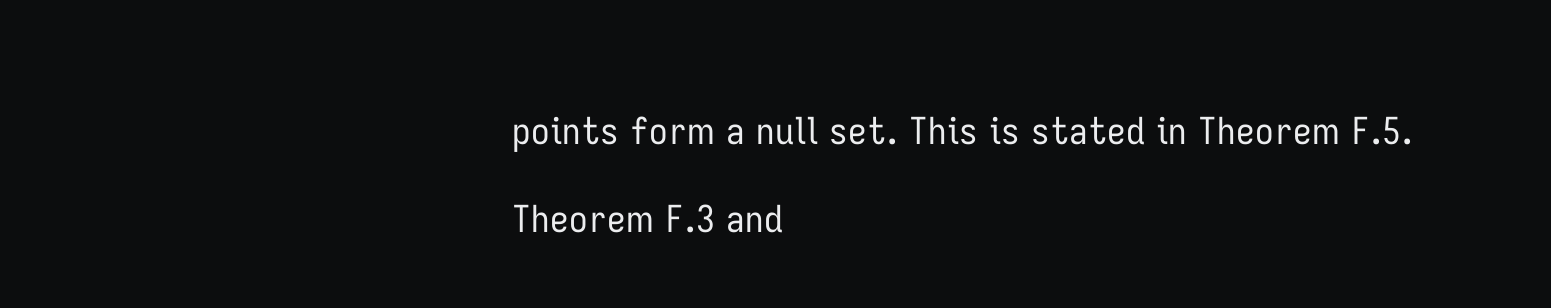points form a null set. This is stated in Theorem F.5.

Theorem F.3 and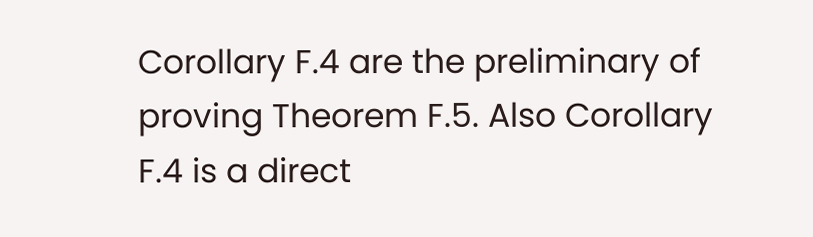Corollary F.4 are the preliminary of proving Theorem F.5. Also Corollary F.4 is a direct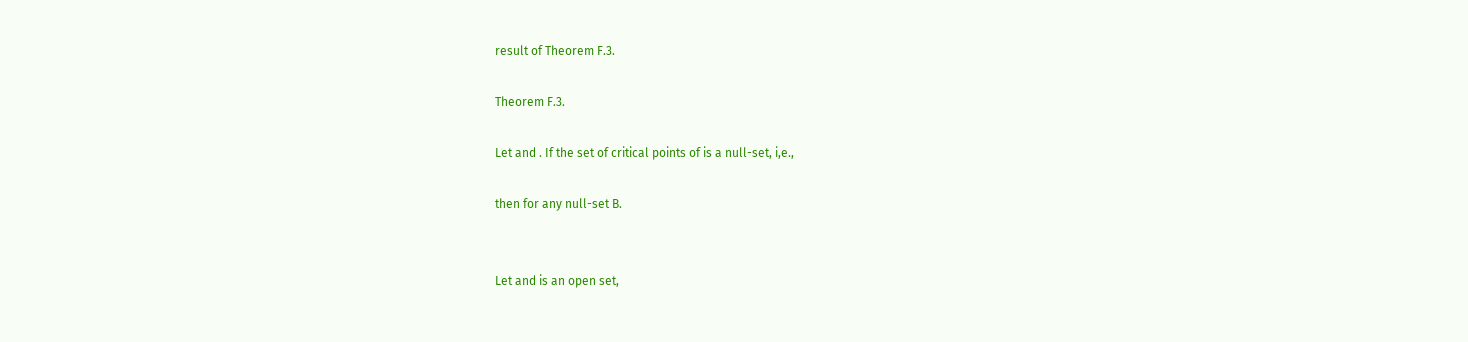result of Theorem F.3.

Theorem F.3.

Let and . If the set of critical points of is a null-set, i,e.,

then for any null-set B.


Let and is an open set,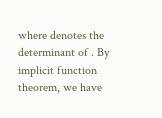where denotes the determinant of . By implicit function theorem, we have